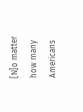[N]o matter how many Americans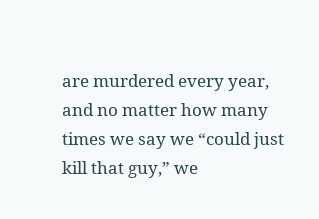are murdered every year, and no matter how many times we say we “could just kill that guy,” we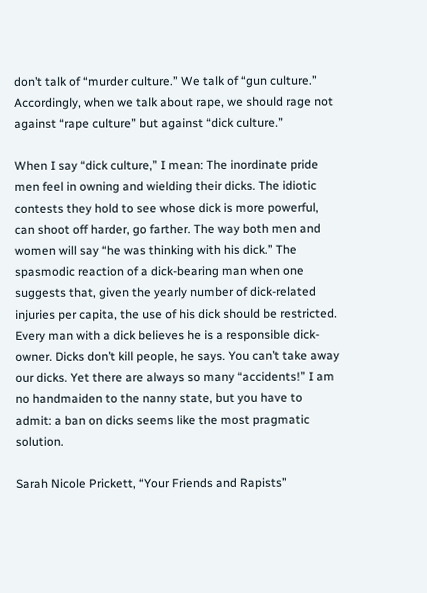don’t talk of “murder culture.” We talk of “gun culture.” Accordingly, when we talk about rape, we should rage not against “rape culture” but against “dick culture.”

When I say “dick culture,” I mean: The inordinate pride men feel in owning and wielding their dicks. The idiotic contests they hold to see whose dick is more powerful, can shoot off harder, go farther. The way both men and women will say “he was thinking with his dick.” The spasmodic reaction of a dick-bearing man when one suggests that, given the yearly number of dick-related injuries per capita, the use of his dick should be restricted. Every man with a dick believes he is a responsible dick-owner. Dicks don’t kill people, he says. You can’t take away our dicks. Yet there are always so many “accidents!” I am no handmaiden to the nanny state, but you have to admit: a ban on dicks seems like the most pragmatic solution.

Sarah Nicole Prickett, “Your Friends and Rapists”